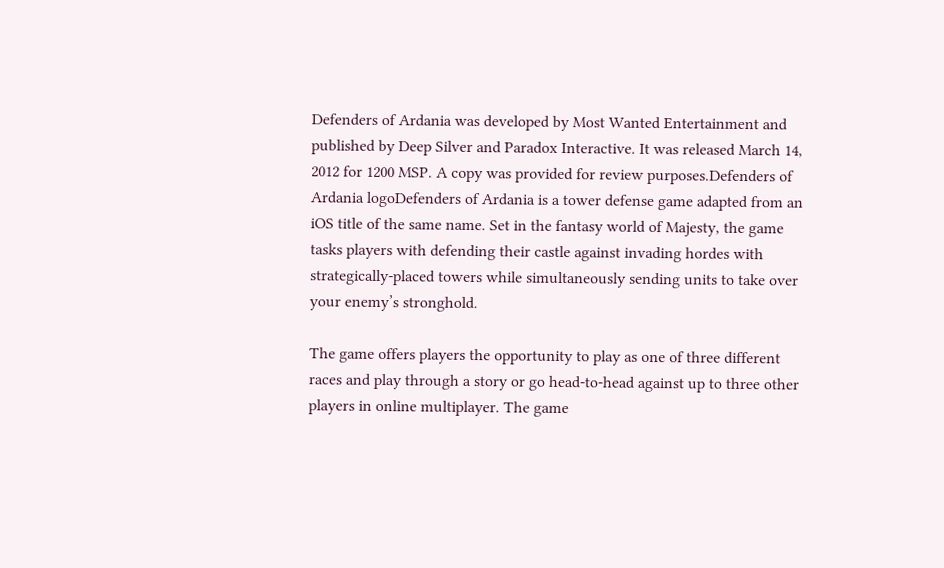Defenders of Ardania was developed by Most Wanted Entertainment and published by Deep Silver and Paradox Interactive. It was released March 14, 2012 for 1200 MSP. A copy was provided for review purposes.Defenders of Ardania logoDefenders of Ardania is a tower defense game adapted from an iOS title of the same name. Set in the fantasy world of Majesty, the game tasks players with defending their castle against invading hordes with strategically-placed towers while simultaneously sending units to take over your enemy’s stronghold.

The game offers players the opportunity to play as one of three different races and play through a story or go head-to-head against up to three other players in online multiplayer. The game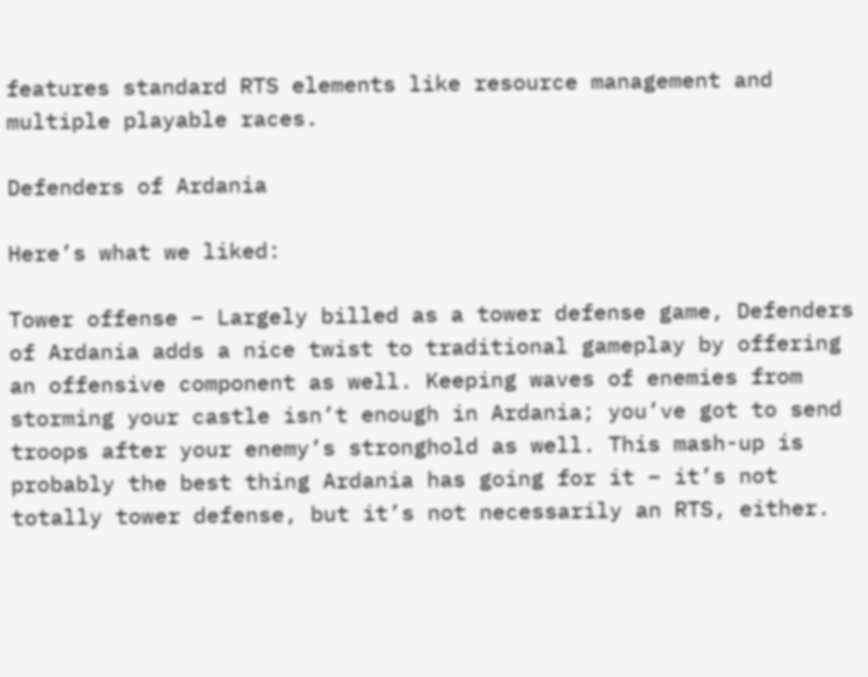features standard RTS elements like resource management and multiple playable races.

Defenders of Ardania

Here’s what we liked:

Tower offense – Largely billed as a tower defense game, Defenders of Ardania adds a nice twist to traditional gameplay by offering an offensive component as well. Keeping waves of enemies from storming your castle isn’t enough in Ardania; you’ve got to send troops after your enemy’s stronghold as well. This mash-up is probably the best thing Ardania has going for it – it’s not totally tower defense, but it’s not necessarily an RTS, either.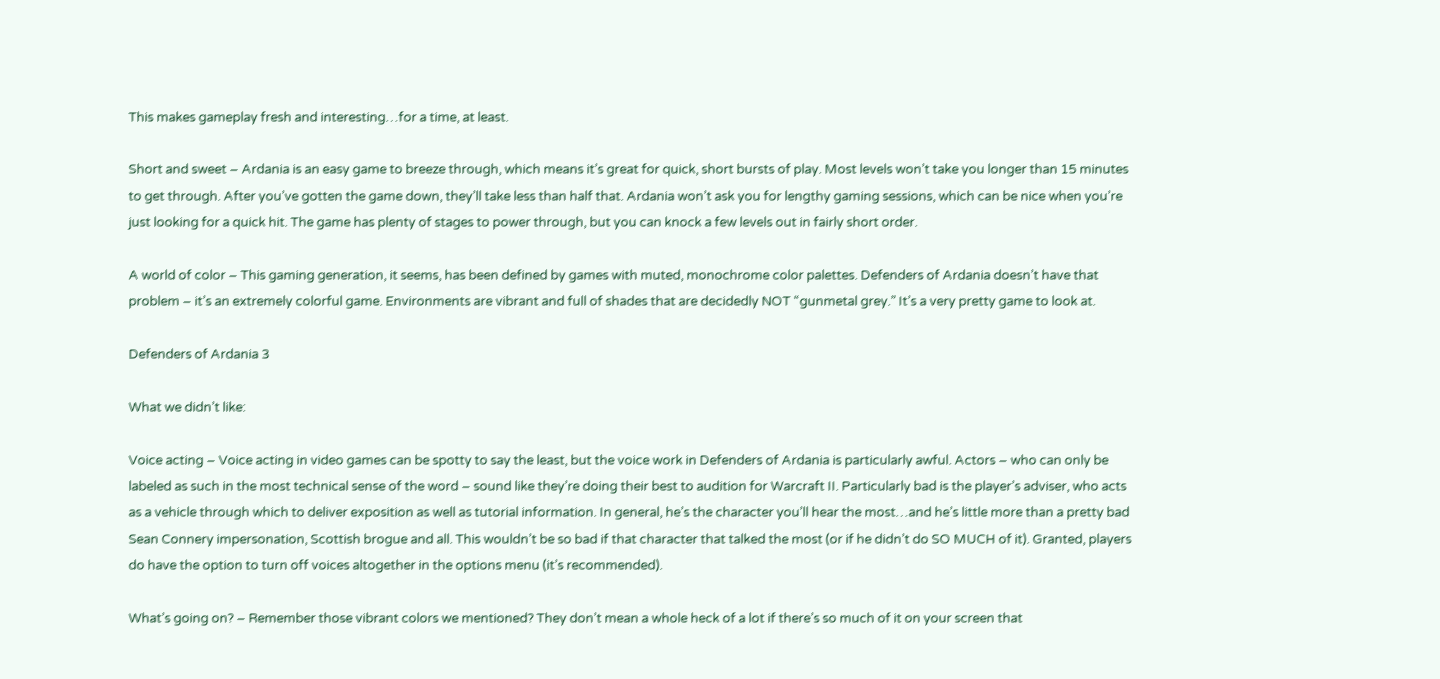This makes gameplay fresh and interesting…for a time, at least.

Short and sweet – Ardania is an easy game to breeze through, which means it’s great for quick, short bursts of play. Most levels won’t take you longer than 15 minutes to get through. After you’ve gotten the game down, they’ll take less than half that. Ardania won’t ask you for lengthy gaming sessions, which can be nice when you’re just looking for a quick hit. The game has plenty of stages to power through, but you can knock a few levels out in fairly short order.

A world of color – This gaming generation, it seems, has been defined by games with muted, monochrome color palettes. Defenders of Ardania doesn’t have that problem – it’s an extremely colorful game. Environments are vibrant and full of shades that are decidedly NOT “gunmetal grey.” It’s a very pretty game to look at.

Defenders of Ardania 3

What we didn’t like:

Voice acting – Voice acting in video games can be spotty to say the least, but the voice work in Defenders of Ardania is particularly awful. Actors – who can only be labeled as such in the most technical sense of the word – sound like they’re doing their best to audition for Warcraft II. Particularly bad is the player’s adviser, who acts as a vehicle through which to deliver exposition as well as tutorial information. In general, he’s the character you’ll hear the most…and he’s little more than a pretty bad Sean Connery impersonation, Scottish brogue and all. This wouldn’t be so bad if that character that talked the most (or if he didn’t do SO MUCH of it). Granted, players do have the option to turn off voices altogether in the options menu (it’s recommended).

What’s going on? – Remember those vibrant colors we mentioned? They don’t mean a whole heck of a lot if there’s so much of it on your screen that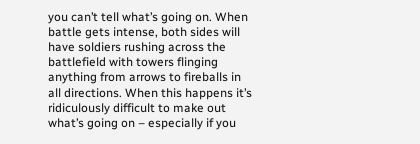you can’t tell what’s going on. When battle gets intense, both sides will have soldiers rushing across the battlefield with towers flinging anything from arrows to fireballs in all directions. When this happens it’s ridiculously difficult to make out what’s going on – especially if you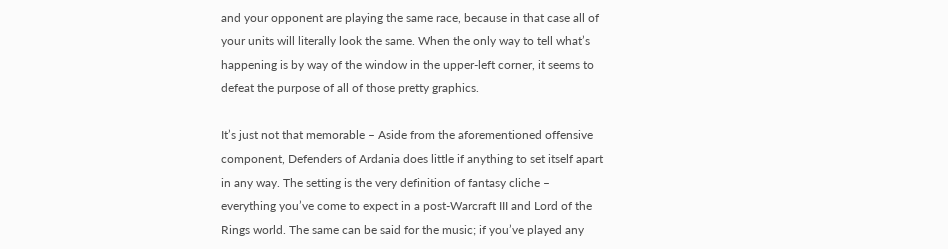and your opponent are playing the same race, because in that case all of your units will literally look the same. When the only way to tell what’s happening is by way of the window in the upper-left corner, it seems to defeat the purpose of all of those pretty graphics.

It’s just not that memorable – Aside from the aforementioned offensive component, Defenders of Ardania does little if anything to set itself apart in any way. The setting is the very definition of fantasy cliche – everything you’ve come to expect in a post-Warcraft III and Lord of the Rings world. The same can be said for the music; if you’ve played any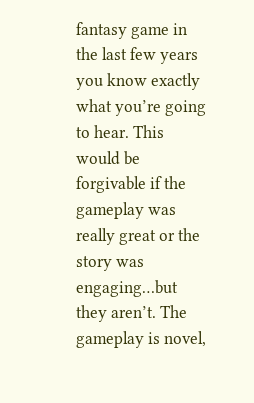fantasy game in the last few years you know exactly what you’re going to hear. This would be forgivable if the gameplay was really great or the story was engaging…but they aren’t. The gameplay is novel,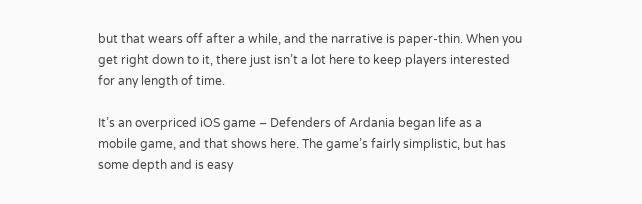but that wears off after a while, and the narrative is paper-thin. When you get right down to it, there just isn’t a lot here to keep players interested for any length of time.

It’s an overpriced iOS game – Defenders of Ardania began life as a mobile game, and that shows here. The game’s fairly simplistic, but has some depth and is easy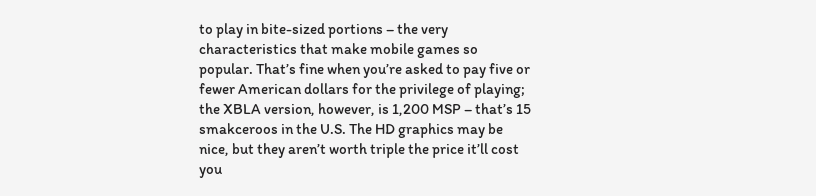to play in bite-sized portions – the very characteristics that make mobile games so popular. That’s fine when you’re asked to pay five or fewer American dollars for the privilege of playing; the XBLA version, however, is 1,200 MSP – that’s 15 smakceroos in the U.S. The HD graphics may be nice, but they aren’t worth triple the price it’ll cost you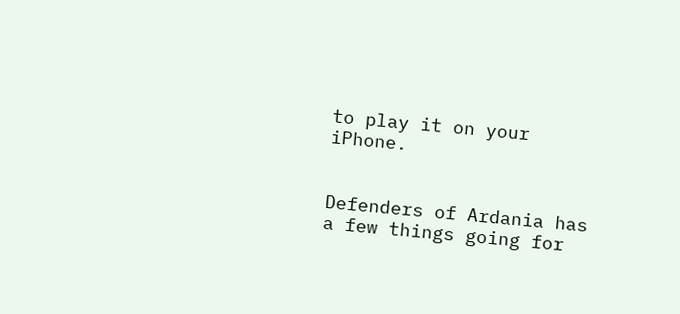to play it on your iPhone.


Defenders of Ardania has a few things going for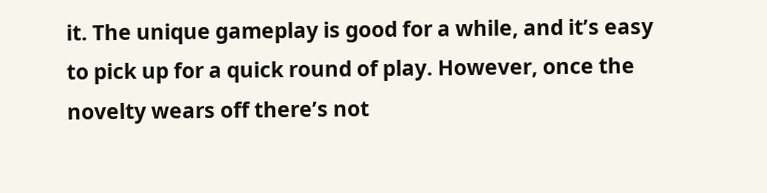it. The unique gameplay is good for a while, and it’s easy to pick up for a quick round of play. However, once the novelty wears off there’s not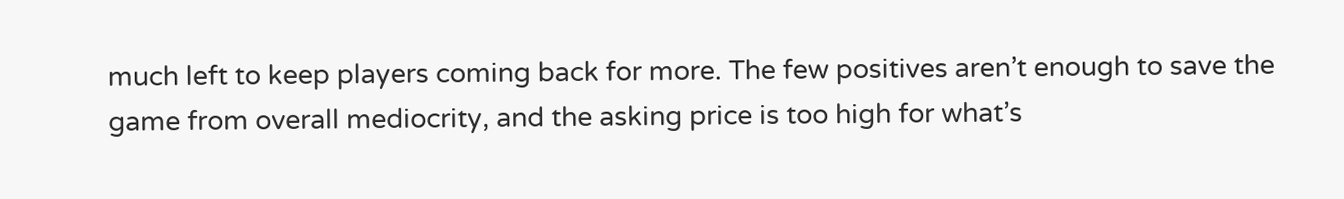much left to keep players coming back for more. The few positives aren’t enough to save the game from overall mediocrity, and the asking price is too high for what’s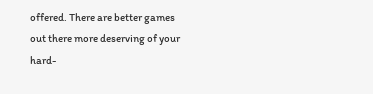offered. There are better games out there more deserving of your hard-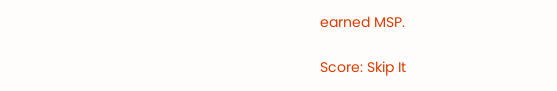earned MSP.

Score: Skip It